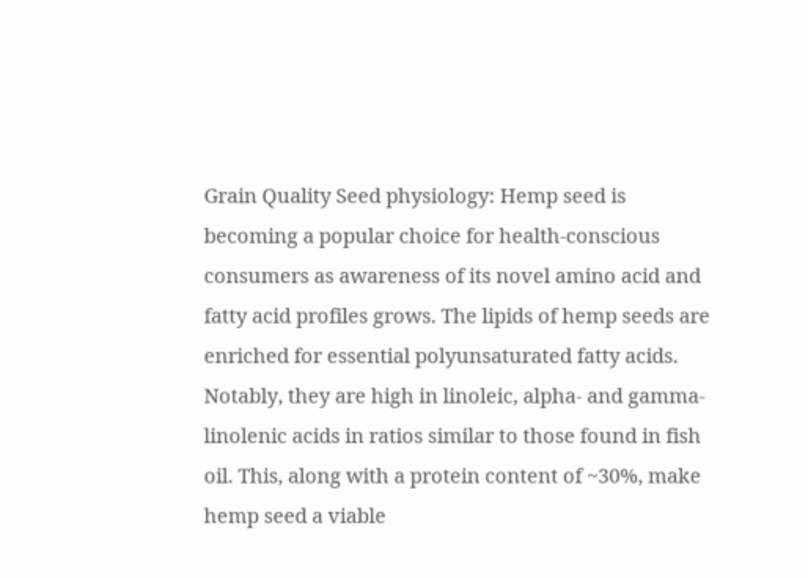Grain Quality Seed physiology: Hemp seed is becoming a popular choice for health-conscious consumers as awareness of its novel amino acid and fatty acid profiles grows. The lipids of hemp seeds are enriched for essential polyunsaturated fatty acids. Notably, they are high in linoleic, alpha- and gamma-linolenic acids in ratios similar to those found in fish oil. This, along with a protein content of ~30%, make hemp seed a viable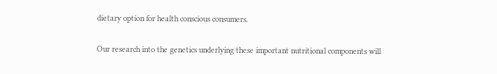dietary option for health conscious consumers.

Our research into the genetics underlying these important nutritional components will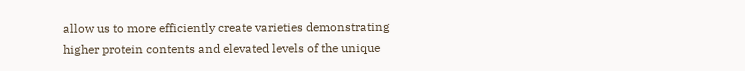allow us to more efficiently create varieties demonstrating higher protein contents and elevated levels of the unique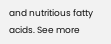and nutritious fatty acids. See more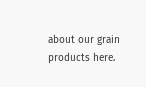about our grain products here.